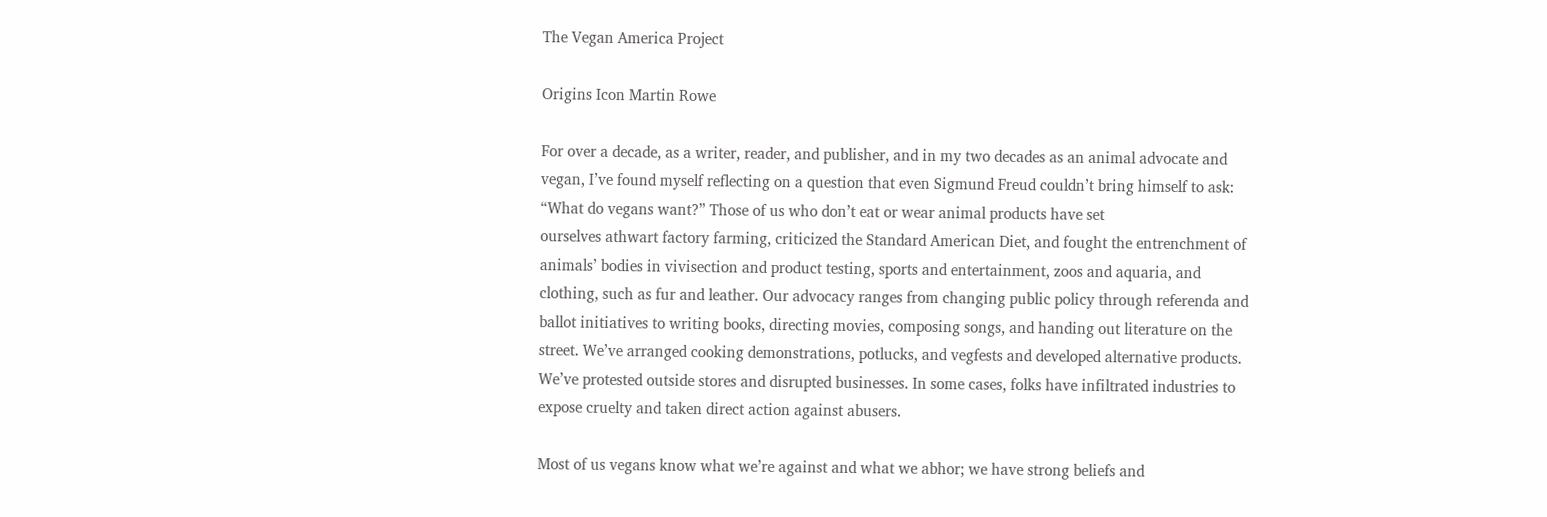The Vegan America Project

Origins Icon Martin Rowe

For over a decade, as a writer, reader, and publisher, and in my two decades as an animal advocate and vegan, I’ve found myself reflecting on a question that even Sigmund Freud couldn’t bring himself to ask: “What do vegans want?” Those of us who don’t eat or wear animal products have set
ourselves athwart factory farming, criticized the Standard American Diet, and fought the entrenchment of animals’ bodies in vivisection and product testing, sports and entertainment, zoos and aquaria, and clothing, such as fur and leather. Our advocacy ranges from changing public policy through referenda and ballot initiatives to writing books, directing movies, composing songs, and handing out literature on the street. We’ve arranged cooking demonstrations, potlucks, and vegfests and developed alternative products. We’ve protested outside stores and disrupted businesses. In some cases, folks have infiltrated industries to expose cruelty and taken direct action against abusers.

Most of us vegans know what we’re against and what we abhor; we have strong beliefs and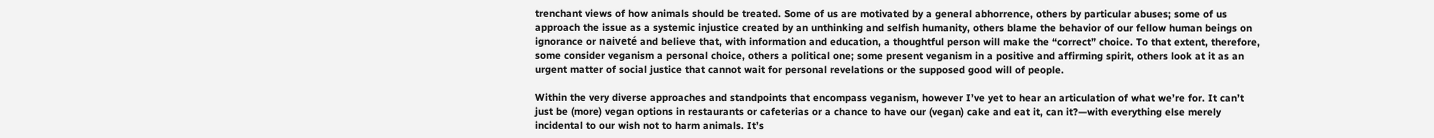trenchant views of how animals should be treated. Some of us are motivated by a general abhorrence, others by particular abuses; some of us approach the issue as a systemic injustice created by an unthinking and selfish humanity, others blame the behavior of our fellow human beings on ignorance or naiveté and believe that, with information and education, a thoughtful person will make the “correct” choice. To that extent, therefore, some consider veganism a personal choice, others a political one; some present veganism in a positive and affirming spirit, others look at it as an urgent matter of social justice that cannot wait for personal revelations or the supposed good will of people.

Within the very diverse approaches and standpoints that encompass veganism, however I’ve yet to hear an articulation of what we’re for. It can’t just be (more) vegan options in restaurants or cafeterias or a chance to have our (vegan) cake and eat it, can it?—with everything else merely incidental to our wish not to harm animals. It’s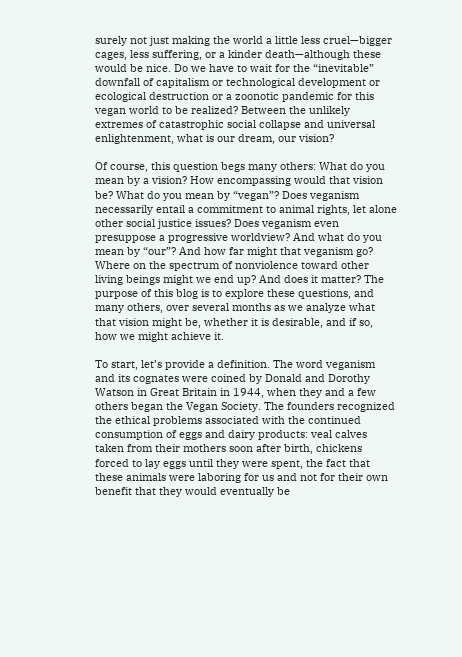surely not just making the world a little less cruel—bigger cages, less suffering, or a kinder death—although these would be nice. Do we have to wait for the “inevitable” downfall of capitalism or technological development or ecological destruction or a zoonotic pandemic for this vegan world to be realized? Between the unlikely extremes of catastrophic social collapse and universal enlightenment, what is our dream, our vision?

Of course, this question begs many others: What do you mean by a vision? How encompassing would that vision be? What do you mean by “vegan”? Does veganism necessarily entail a commitment to animal rights, let alone other social justice issues? Does veganism even presuppose a progressive worldview? And what do you mean by “our”? And how far might that veganism go? Where on the spectrum of nonviolence toward other living beings might we end up? And does it matter? The purpose of this blog is to explore these questions, and many others, over several months as we analyze what that vision might be, whether it is desirable, and if so, how we might achieve it.

To start, let’s provide a definition. The word veganism and its cognates were coined by Donald and Dorothy Watson in Great Britain in 1944, when they and a few others began the Vegan Society. The founders recognized the ethical problems associated with the continued consumption of eggs and dairy products: veal calves taken from their mothers soon after birth, chickens forced to lay eggs until they were spent, the fact that these animals were laboring for us and not for their own benefit that they would eventually be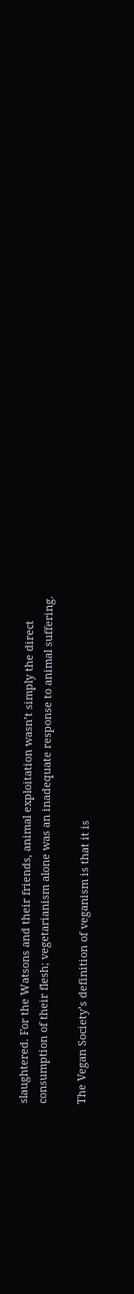slaughtered. For the Watsons and their friends, animal exploitation wasn’t simply the direct consumption of their flesh; vegetarianism alone was an inadequate response to animal suffering.

The Vegan Society’s definition of veganism is that it is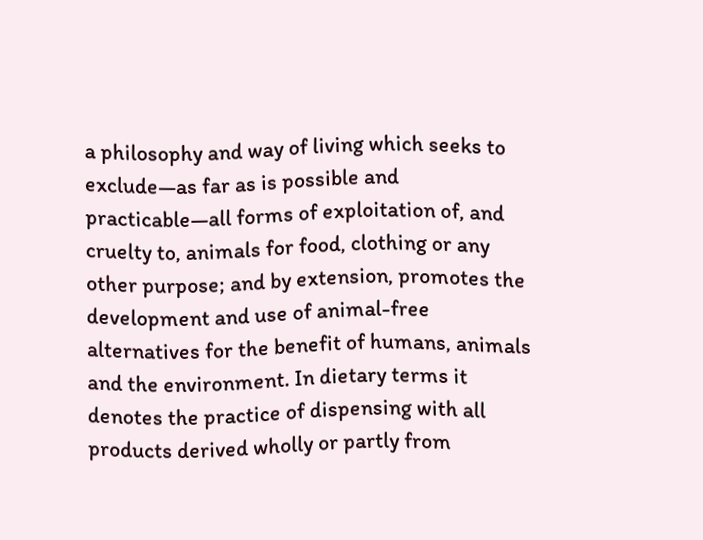a philosophy and way of living which seeks to exclude—as far as is possible and practicable—all forms of exploitation of, and cruelty to, animals for food, clothing or any other purpose; and by extension, promotes the development and use of animal-free alternatives for the benefit of humans, animals and the environment. In dietary terms it denotes the practice of dispensing with all products derived wholly or partly from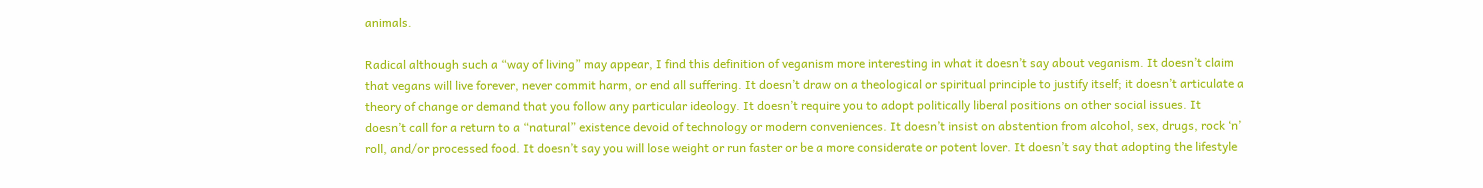animals.

Radical although such a “way of living” may appear, I find this definition of veganism more interesting in what it doesn’t say about veganism. It doesn’t claim that vegans will live forever, never commit harm, or end all suffering. It doesn’t draw on a theological or spiritual principle to justify itself; it doesn’t articulate a theory of change or demand that you follow any particular ideology. It doesn’t require you to adopt politically liberal positions on other social issues. It doesn’t call for a return to a “natural” existence devoid of technology or modern conveniences. It doesn’t insist on abstention from alcohol, sex, drugs, rock ‘n’ roll, and/or processed food. It doesn’t say you will lose weight or run faster or be a more considerate or potent lover. It doesn’t say that adopting the lifestyle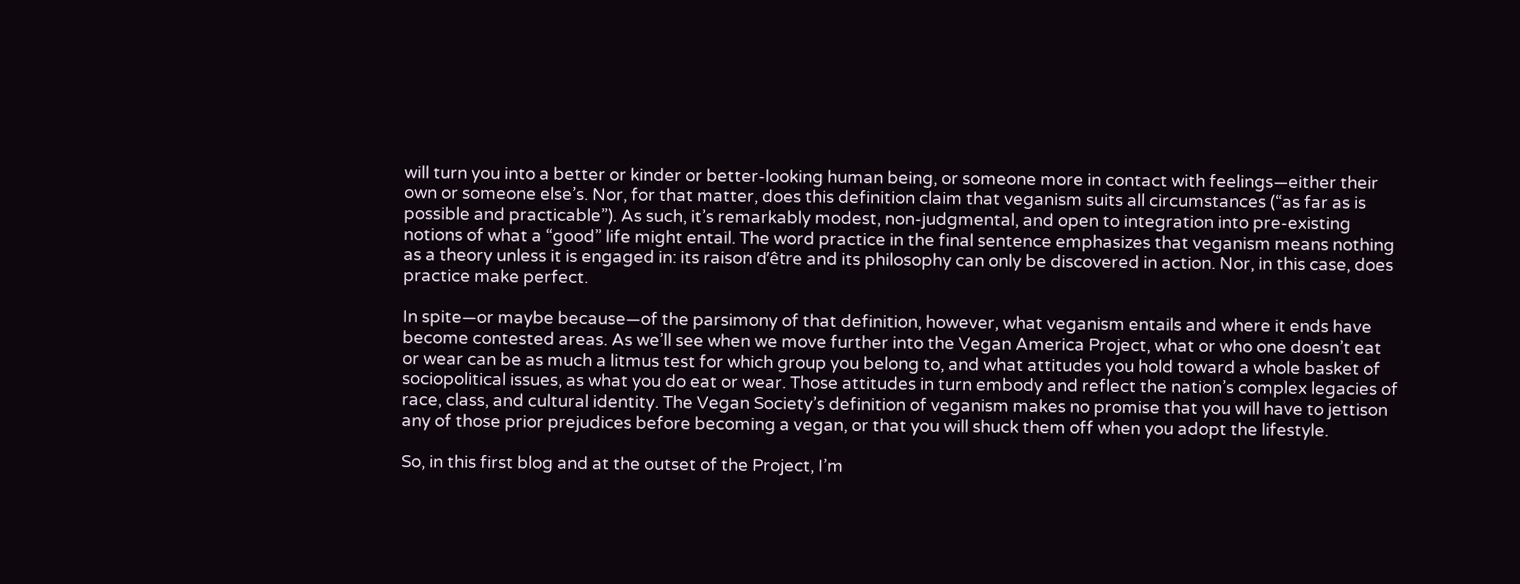will turn you into a better or kinder or better-looking human being, or someone more in contact with feelings—either their own or someone else’s. Nor, for that matter, does this definition claim that veganism suits all circumstances (“as far as is possible and practicable”). As such, it’s remarkably modest, non-judgmental, and open to integration into pre-existing notions of what a “good” life might entail. The word practice in the final sentence emphasizes that veganism means nothing as a theory unless it is engaged in: its raison d’être and its philosophy can only be discovered in action. Nor, in this case, does practice make perfect.

In spite—or maybe because—of the parsimony of that definition, however, what veganism entails and where it ends have become contested areas. As we’ll see when we move further into the Vegan America Project, what or who one doesn’t eat or wear can be as much a litmus test for which group you belong to, and what attitudes you hold toward a whole basket of sociopolitical issues, as what you do eat or wear. Those attitudes in turn embody and reflect the nation’s complex legacies of race, class, and cultural identity. The Vegan Society’s definition of veganism makes no promise that you will have to jettison any of those prior prejudices before becoming a vegan, or that you will shuck them off when you adopt the lifestyle.

So, in this first blog and at the outset of the Project, I’m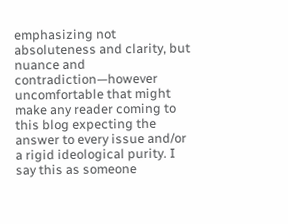emphasizing not absoluteness and clarity, but nuance and contradiction—however uncomfortable that might make any reader coming to this blog expecting the answer to every issue and/or a rigid ideological purity. I say this as someone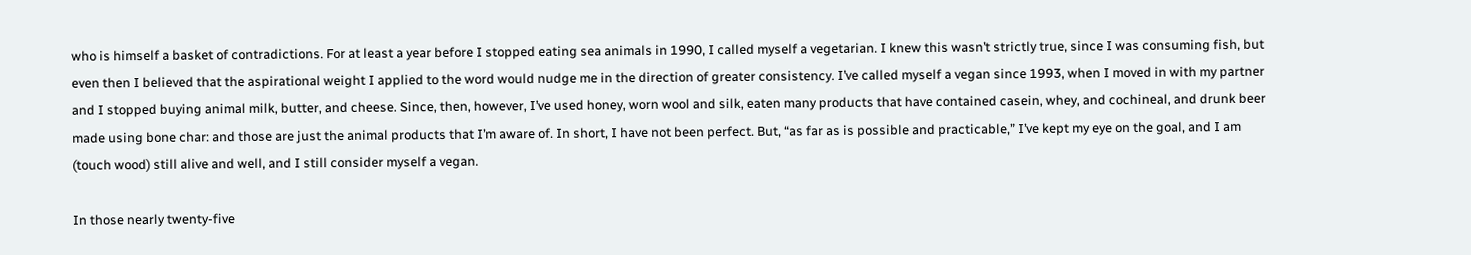who is himself a basket of contradictions. For at least a year before I stopped eating sea animals in 1990, I called myself a vegetarian. I knew this wasn’t strictly true, since I was consuming fish, but even then I believed that the aspirational weight I applied to the word would nudge me in the direction of greater consistency. I’ve called myself a vegan since 1993, when I moved in with my partner and I stopped buying animal milk, butter, and cheese. Since, then, however, I’ve used honey, worn wool and silk, eaten many products that have contained casein, whey, and cochineal, and drunk beer made using bone char: and those are just the animal products that I’m aware of. In short, I have not been perfect. But, “as far as is possible and practicable,” I’ve kept my eye on the goal, and I am (touch wood) still alive and well, and I still consider myself a vegan.

In those nearly twenty-five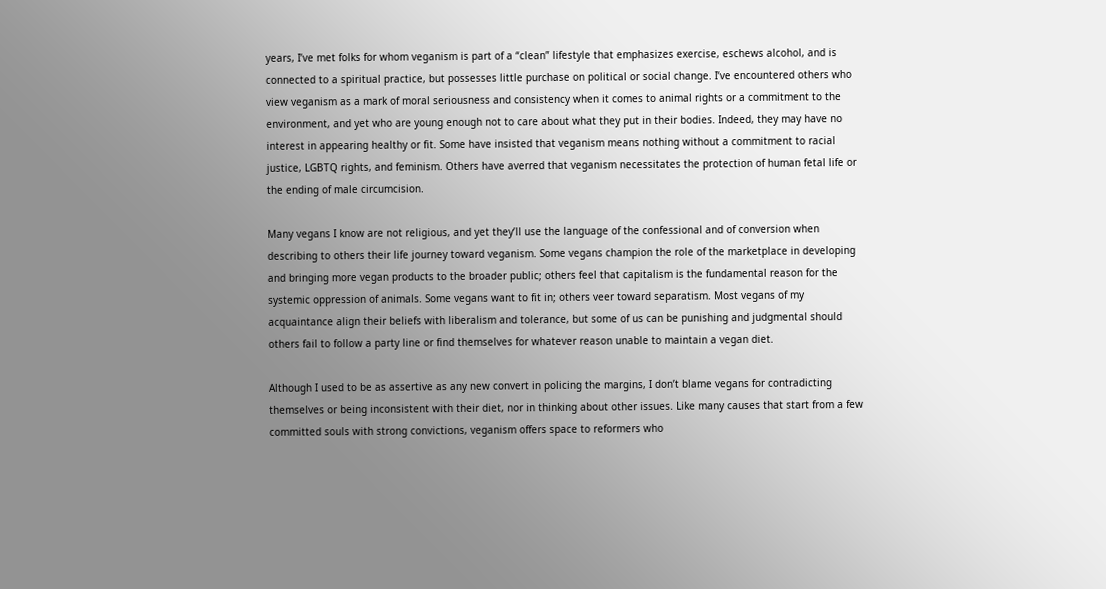years, I’ve met folks for whom veganism is part of a “clean” lifestyle that emphasizes exercise, eschews alcohol, and is connected to a spiritual practice, but possesses little purchase on political or social change. I’ve encountered others who view veganism as a mark of moral seriousness and consistency when it comes to animal rights or a commitment to the environment, and yet who are young enough not to care about what they put in their bodies. Indeed, they may have no interest in appearing healthy or fit. Some have insisted that veganism means nothing without a commitment to racial justice, LGBTQ rights, and feminism. Others have averred that veganism necessitates the protection of human fetal life or the ending of male circumcision.

Many vegans I know are not religious, and yet they’ll use the language of the confessional and of conversion when describing to others their life journey toward veganism. Some vegans champion the role of the marketplace in developing and bringing more vegan products to the broader public; others feel that capitalism is the fundamental reason for the systemic oppression of animals. Some vegans want to fit in; others veer toward separatism. Most vegans of my acquaintance align their beliefs with liberalism and tolerance, but some of us can be punishing and judgmental should others fail to follow a party line or find themselves for whatever reason unable to maintain a vegan diet.

Although I used to be as assertive as any new convert in policing the margins, I don’t blame vegans for contradicting themselves or being inconsistent with their diet, nor in thinking about other issues. Like many causes that start from a few committed souls with strong convictions, veganism offers space to reformers who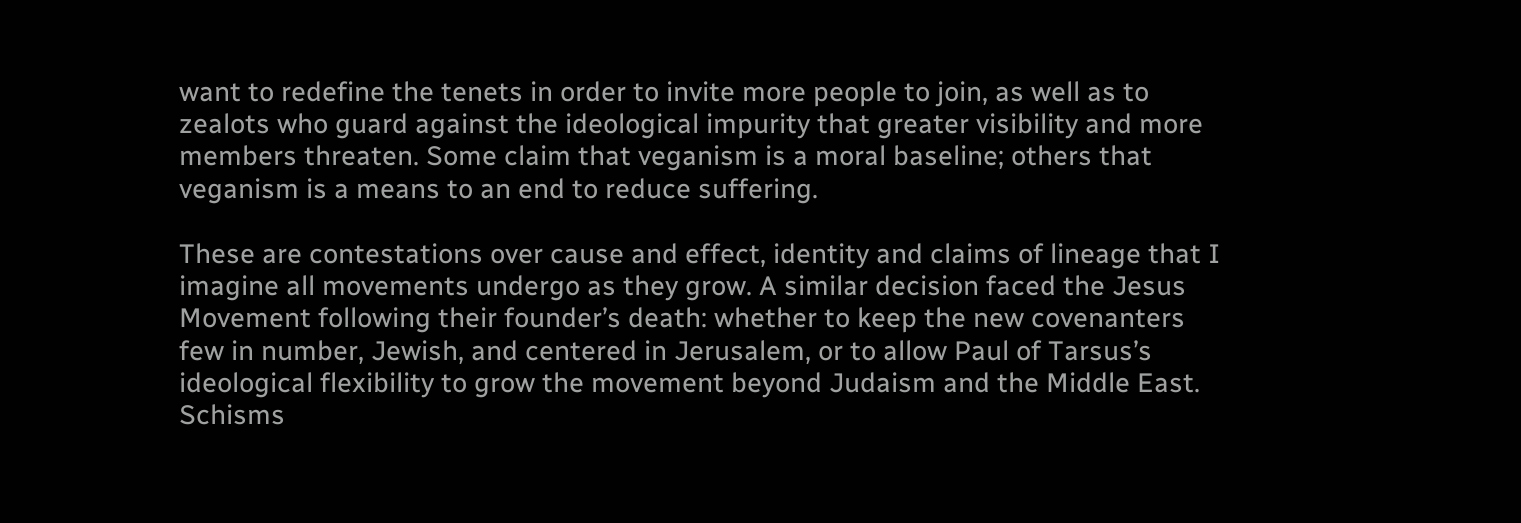want to redefine the tenets in order to invite more people to join, as well as to zealots who guard against the ideological impurity that greater visibility and more members threaten. Some claim that veganism is a moral baseline; others that veganism is a means to an end to reduce suffering.

These are contestations over cause and effect, identity and claims of lineage that I imagine all movements undergo as they grow. A similar decision faced the Jesus Movement following their founder’s death: whether to keep the new covenanters few in number, Jewish, and centered in Jerusalem, or to allow Paul of Tarsus’s ideological flexibility to grow the movement beyond Judaism and the Middle East. Schisms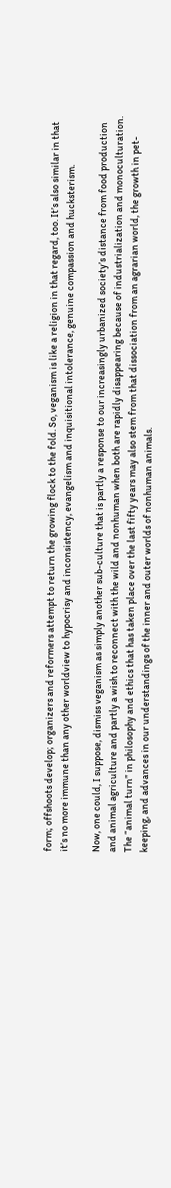form; offshoots develop; organizers and reformers attempt to return the growing flock to the fold. So, veganism is like a religion in that regard, too. It’s also similar in that it’s no more immune than any other worldview to hypocrisy and inconsistency, evangelism and inquisitional intolerance, genuine compassion and hucksterism.

Now, one could, I suppose, dismiss veganism as simply another sub-culture that is partly a response to our increasingly urbanized society’s distance from food production and animal agriculture and partly a wish to reconnect with the wild and nonhuman when both are rapidly disappearing because of industrialization and monoculturation. The “animal turn” in philosophy and ethics that has taken place over the last fifty years may also stem from that dissociation from an agrarian world, the growth in pet-keeping, and advances in our understandings of the inner and outer worlds of nonhuman animals.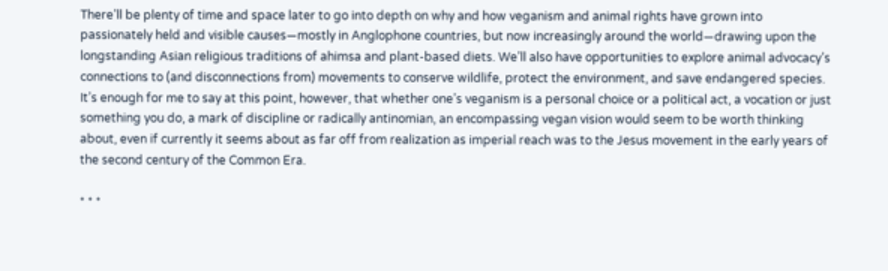There’ll be plenty of time and space later to go into depth on why and how veganism and animal rights have grown into passionately held and visible causes—mostly in Anglophone countries, but now increasingly around the world—drawing upon the longstanding Asian religious traditions of ahimsa and plant-based diets. We’ll also have opportunities to explore animal advocacy’s connections to (and disconnections from) movements to conserve wildlife, protect the environment, and save endangered species. It’s enough for me to say at this point, however, that whether one’s veganism is a personal choice or a political act, a vocation or just something you do, a mark of discipline or radically antinomian, an encompassing vegan vision would seem to be worth thinking about, even if currently it seems about as far off from realization as imperial reach was to the Jesus movement in the early years of the second century of the Common Era.

* * *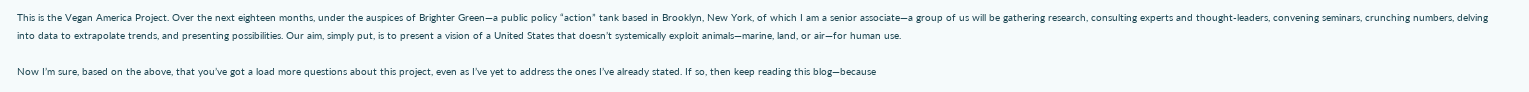This is the Vegan America Project. Over the next eighteen months, under the auspices of Brighter Green—a public policy “action” tank based in Brooklyn, New York, of which I am a senior associate—a group of us will be gathering research, consulting experts and thought-leaders, convening seminars, crunching numbers, delving into data to extrapolate trends, and presenting possibilities. Our aim, simply put, is to present a vision of a United States that doesn’t systemically exploit animals—marine, land, or air—for human use.

Now I’m sure, based on the above, that you’ve got a load more questions about this project, even as I’ve yet to address the ones I’ve already stated. If so, then keep reading this blog—because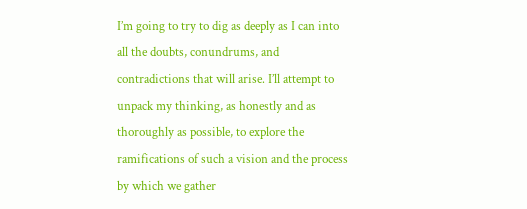I’m going to try to dig as deeply as I can into all the doubts, conundrums, and contradictions that will arise. I’ll attempt to unpack my thinking, as honestly and as thoroughly as possible, to explore the ramifications of such a vision and the process by which we gather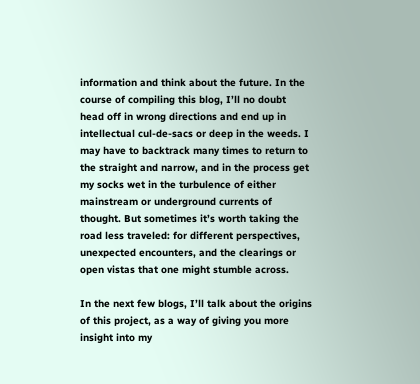information and think about the future. In the course of compiling this blog, I’ll no doubt head off in wrong directions and end up in intellectual cul-de-sacs or deep in the weeds. I may have to backtrack many times to return to the straight and narrow, and in the process get my socks wet in the turbulence of either mainstream or underground currents of thought. But sometimes it’s worth taking the road less traveled: for different perspectives, unexpected encounters, and the clearings or open vistas that one might stumble across.

In the next few blogs, I’ll talk about the origins of this project, as a way of giving you more insight into my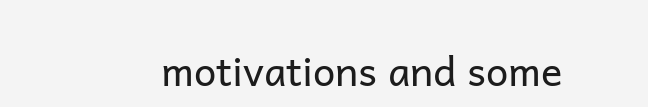motivations and some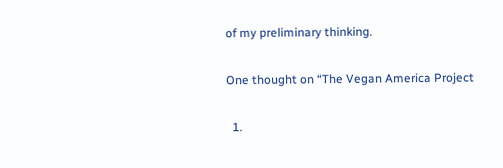of my preliminary thinking.

One thought on “The Vegan America Project

  1.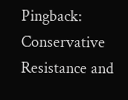Pingback: Conservative Resistance and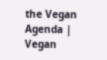the Vegan Agenda | Vegan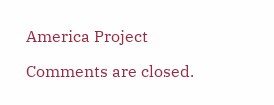America Project

Comments are closed.